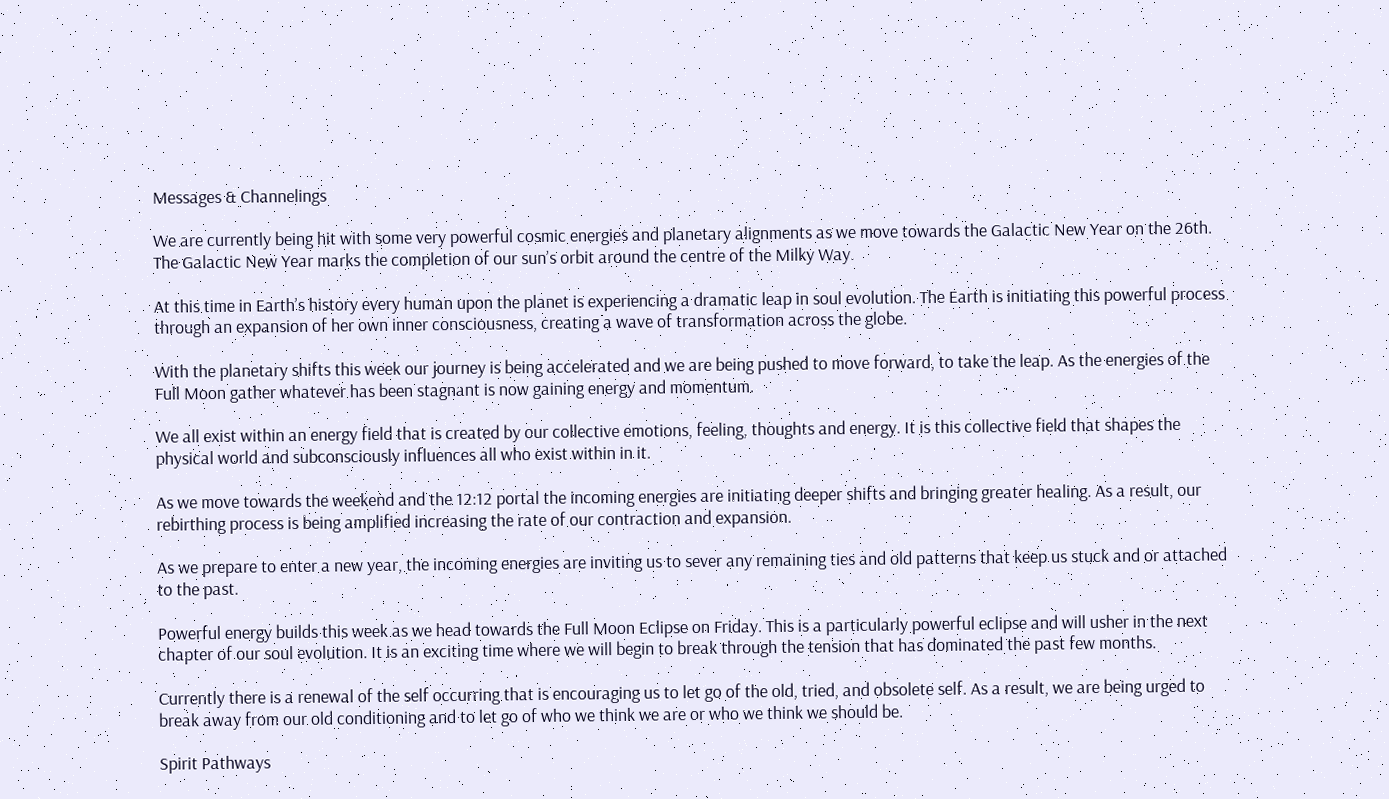Messages & Channelings

We are currently being hit with some very powerful cosmic energies and planetary alignments as we move towards the Galactic New Year on the 26th. The Galactic New Year marks the completion of our sun’s orbit around the centre of the Milky Way.

At this time in Earth’s history every human upon the planet is experiencing a dramatic leap in soul evolution. The Earth is initiating this powerful process through an expansion of her own inner consciousness, creating a wave of transformation across the globe.

With the planetary shifts this week our journey is being accelerated and we are being pushed to move forward, to take the leap. As the energies of the Full Moon gather whatever has been stagnant is now gaining energy and momentum.

We all exist within an energy field that is created by our collective emotions, feeling, thoughts and energy. It is this collective field that shapes the physical world and subconsciously influences all who exist within in it.

As we move towards the weekend and the 12:12 portal the incoming energies are initiating deeper shifts and bringing greater healing. As a result, our rebirthing process is being amplified increasing the rate of our contraction and expansion.

As we prepare to enter a new year, the incoming energies are inviting us to sever any remaining ties and old patterns that keep us stuck and or attached to the past.

Powerful energy builds this week as we head towards the Full Moon Eclipse on Friday. This is a particularly powerful eclipse and will usher in the next chapter of our soul evolution. It is an exciting time where we will begin to break through the tension that has dominated the past few months.

Currently there is a renewal of the self occurring that is encouraging us to let go of the old, tried, and obsolete self. As a result, we are being urged to break away from our old conditioning and to let go of who we think we are or who we think we should be.

Spirit Pathways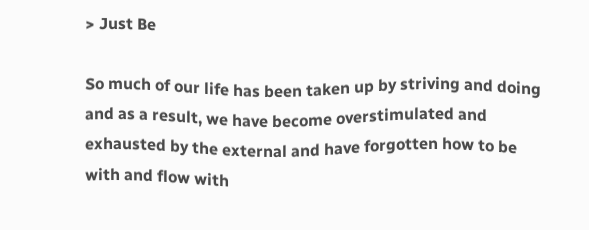> Just Be

So much of our life has been taken up by striving and doing and as a result, we have become overstimulated and exhausted by the external and have forgotten how to be with and flow with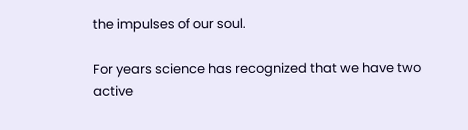the impulses of our soul.

For years science has recognized that we have two active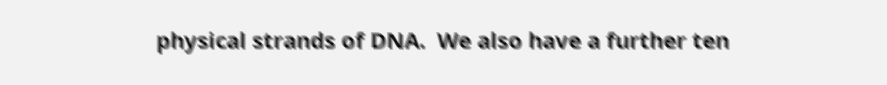physical strands of DNA.  We also have a further ten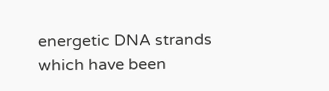energetic DNA strands which have been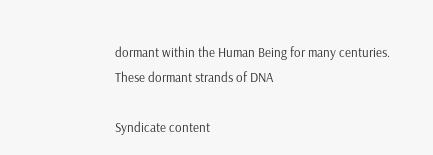dormant within the Human Being for many centuries.  These dormant strands of DNA

Syndicate content